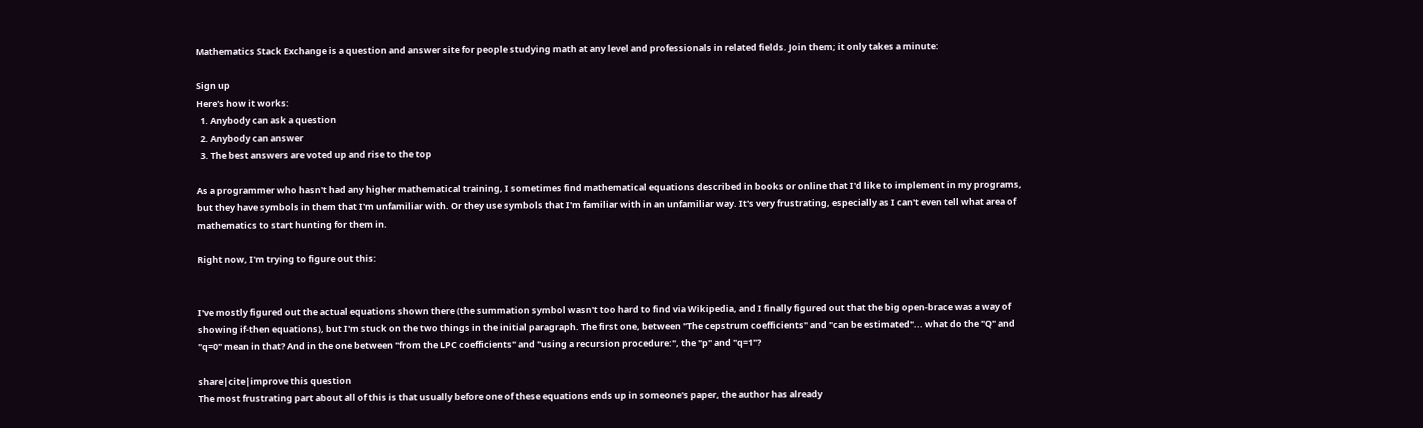Mathematics Stack Exchange is a question and answer site for people studying math at any level and professionals in related fields. Join them; it only takes a minute:

Sign up
Here's how it works:
  1. Anybody can ask a question
  2. Anybody can answer
  3. The best answers are voted up and rise to the top

As a programmer who hasn't had any higher mathematical training, I sometimes find mathematical equations described in books or online that I'd like to implement in my programs, but they have symbols in them that I'm unfamiliar with. Or they use symbols that I'm familiar with in an unfamiliar way. It's very frustrating, especially as I can't even tell what area of mathematics to start hunting for them in.

Right now, I'm trying to figure out this:


I've mostly figured out the actual equations shown there (the summation symbol wasn't too hard to find via Wikipedia, and I finally figured out that the big open-brace was a way of showing if-then equations), but I'm stuck on the two things in the initial paragraph. The first one, between "The cepstrum coefficients" and "can be estimated"... what do the "Q" and "q=0" mean in that? And in the one between "from the LPC coefficients" and "using a recursion procedure:", the "p" and "q=1"?

share|cite|improve this question
The most frustrating part about all of this is that usually before one of these equations ends up in someone's paper, the author has already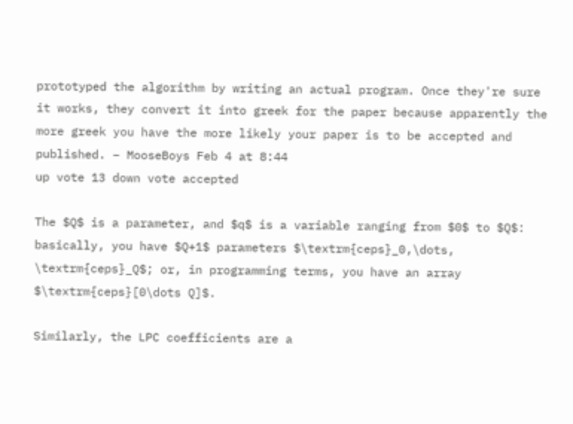prototyped the algorithm by writing an actual program. Once they're sure it works, they convert it into greek for the paper because apparently the more greek you have the more likely your paper is to be accepted and published. – MooseBoys Feb 4 at 8:44
up vote 13 down vote accepted

The $Q$ is a parameter, and $q$ is a variable ranging from $0$ to $Q$: basically, you have $Q+1$ parameters $\textrm{ceps}_0,\dots, \textrm{ceps}_Q$; or, in programming terms, you have an array $\textrm{ceps}[0\dots Q]$.

Similarly, the LPC coefficients are a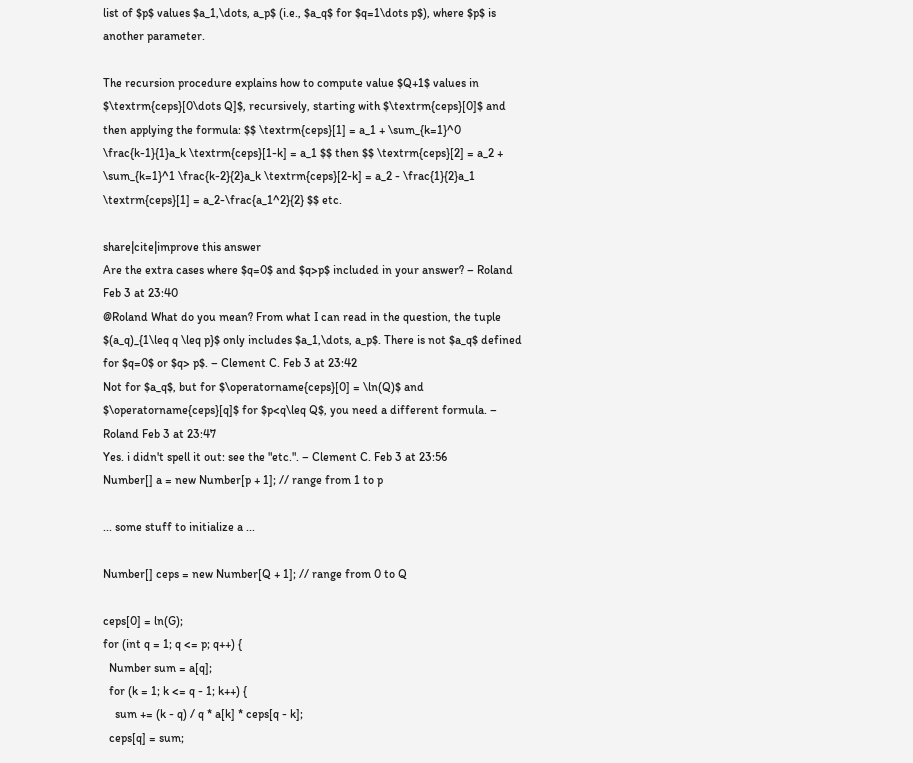list of $p$ values $a_1,\dots, a_p$ (i.e., $a_q$ for $q=1\dots p$), where $p$ is another parameter.

The recursion procedure explains how to compute value $Q+1$ values in $\textrm{ceps}[0\dots Q]$, recursively, starting with $\textrm{ceps}[0]$ and then applying the formula: $$ \textrm{ceps}[1] = a_1 + \sum_{k=1}^0 \frac{k-1}{1}a_k \textrm{ceps}[1-k] = a_1 $$ then $$ \textrm{ceps}[2] = a_2 + \sum_{k=1}^1 \frac{k-2}{2}a_k \textrm{ceps}[2-k] = a_2 - \frac{1}{2}a_1 \textrm{ceps}[1] = a_2-\frac{a_1^2}{2} $$ etc.

share|cite|improve this answer
Are the extra cases where $q=0$ and $q>p$ included in your answer? – Roland Feb 3 at 23:40
@Roland What do you mean? From what I can read in the question, the tuple $(a_q)_{1\leq q \leq p}$ only includes $a_1,\dots, a_p$. There is not $a_q$ defined for $q=0$ or $q> p$. – Clement C. Feb 3 at 23:42
Not for $a_q$, but for $\operatorname{ceps}[0] = \ln(Q)$ and $\operatorname{ceps}[q]$ for $p<q\leq Q$, you need a different formula. – Roland Feb 3 at 23:47
Yes. i didn't spell it out: see the "etc.". – Clement C. Feb 3 at 23:56
Number[] a = new Number[p + 1]; // range from 1 to p

... some stuff to initialize a ...

Number[] ceps = new Number[Q + 1]; // range from 0 to Q

ceps[0] = ln(G);
for (int q = 1; q <= p; q++) {
  Number sum = a[q];
  for (k = 1; k <= q - 1; k++) {
    sum += (k - q) / q * a[k] * ceps[q - k];
  ceps[q] = sum;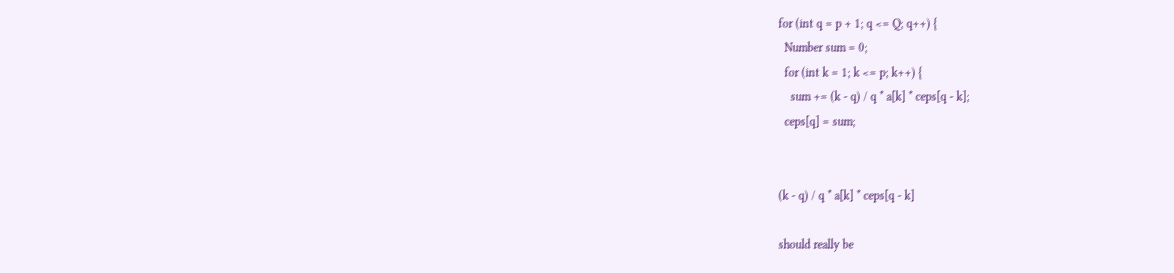for (int q = p + 1; q <= Q; q++) {
  Number sum = 0;
  for (int k = 1; k <= p; k++) {
    sum += (k - q) / q * a[k] * ceps[q - k];
  ceps[q] = sum;


(k - q) / q * a[k] * ceps[q - k]

should really be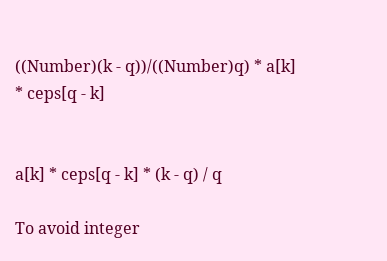((Number)(k - q))/((Number)q) * a[k] * ceps[q - k]


a[k] * ceps[q - k] * (k - q) / q

To avoid integer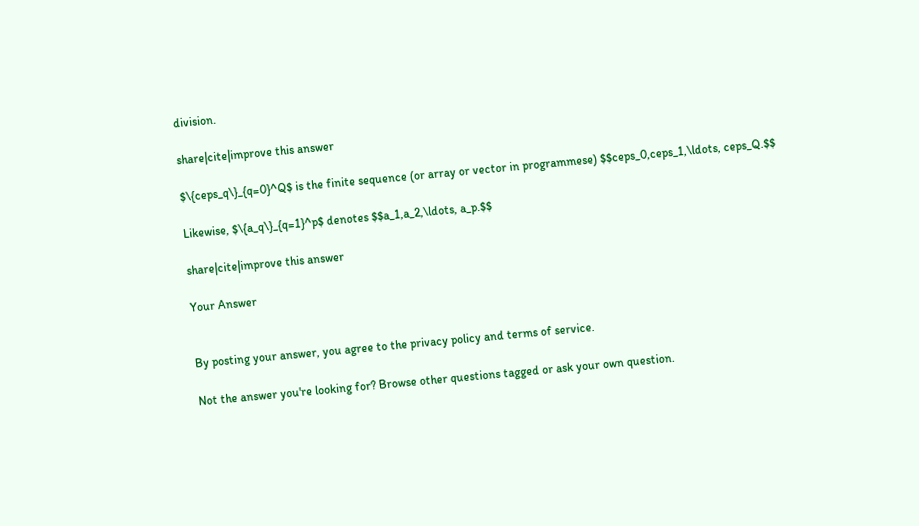division.

share|cite|improve this answer

$\{ceps_q\}_{q=0}^Q$ is the finite sequence (or array or vector in programmese) $$ceps_0,ceps_1,\ldots, ceps_Q.$$

Likewise, $\{a_q\}_{q=1}^p$ denotes $$a_1,a_2,\ldots, a_p.$$

share|cite|improve this answer

Your Answer


By posting your answer, you agree to the privacy policy and terms of service.

Not the answer you're looking for? Browse other questions tagged or ask your own question.